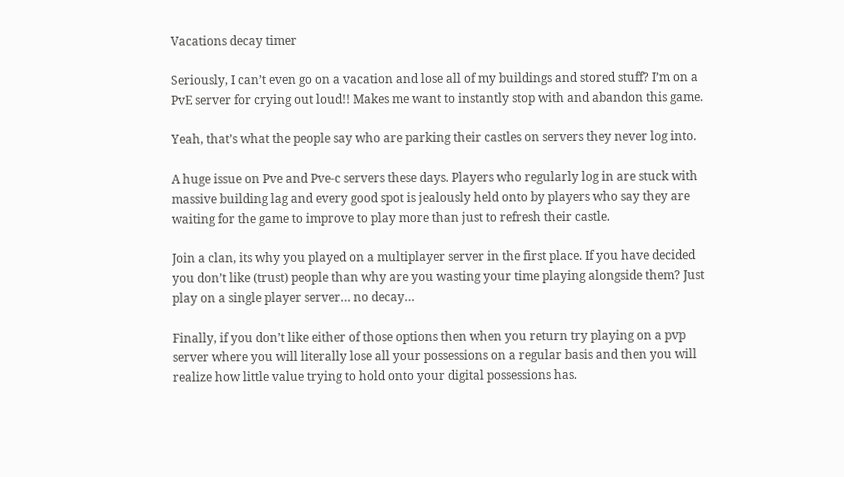Vacations decay timer

Seriously, I can’t even go on a vacation and lose all of my buildings and stored stuff? I’m on a PvE server for crying out loud!! Makes me want to instantly stop with and abandon this game.

Yeah, that’s what the people say who are parking their castles on servers they never log into.

A huge issue on Pve and Pve-c servers these days. Players who regularly log in are stuck with massive building lag and every good spot is jealously held onto by players who say they are waiting for the game to improve to play more than just to refresh their castle.

Join a clan, its why you played on a multiplayer server in the first place. If you have decided you don’t like (trust) people than why are you wasting your time playing alongside them? Just play on a single player server… no decay…

Finally, if you don’t like either of those options then when you return try playing on a pvp server where you will literally lose all your possessions on a regular basis and then you will realize how little value trying to hold onto your digital possessions has.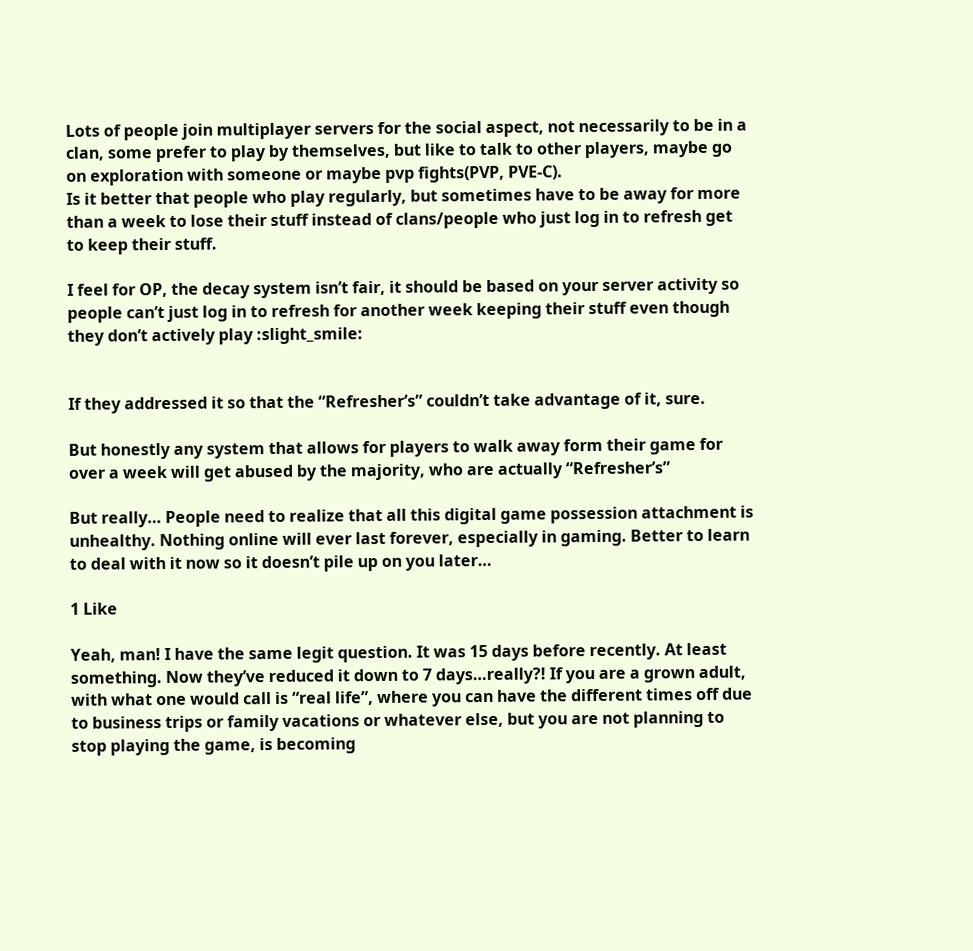Lots of people join multiplayer servers for the social aspect, not necessarily to be in a clan, some prefer to play by themselves, but like to talk to other players, maybe go on exploration with someone or maybe pvp fights(PVP, PVE-C).
Is it better that people who play regularly, but sometimes have to be away for more than a week to lose their stuff instead of clans/people who just log in to refresh get to keep their stuff.

I feel for OP, the decay system isn’t fair, it should be based on your server activity so people can’t just log in to refresh for another week keeping their stuff even though they don’t actively play :slight_smile:


If they addressed it so that the “Refresher’s” couldn’t take advantage of it, sure.

But honestly any system that allows for players to walk away form their game for over a week will get abused by the majority, who are actually “Refresher’s”

But really… People need to realize that all this digital game possession attachment is unhealthy. Nothing online will ever last forever, especially in gaming. Better to learn to deal with it now so it doesn’t pile up on you later…

1 Like

Yeah, man! I have the same legit question. It was 15 days before recently. At least something. Now they’ve reduced it down to 7 days…really?! If you are a grown adult, with what one would call is “real life”, where you can have the different times off due to business trips or family vacations or whatever else, but you are not planning to stop playing the game, is becoming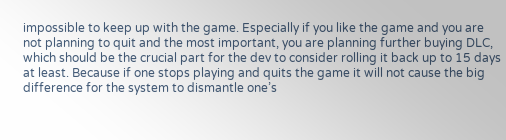impossible to keep up with the game. Especially if you like the game and you are not planning to quit and the most important, you are planning further buying DLC, which should be the crucial part for the dev to consider rolling it back up to 15 days at least. Because if one stops playing and quits the game it will not cause the big difference for the system to dismantle one’s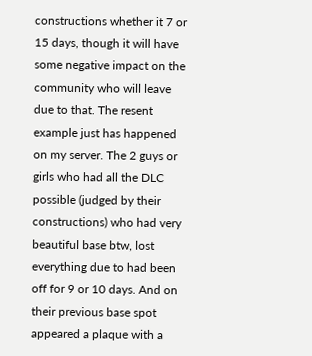constructions whether it 7 or 15 days, though it will have some negative impact on the community who will leave due to that. The resent example just has happened on my server. The 2 guys or girls who had all the DLC possible (judged by their constructions) who had very beautiful base btw, lost everything due to had been off for 9 or 10 days. And on their previous base spot appeared a plaque with a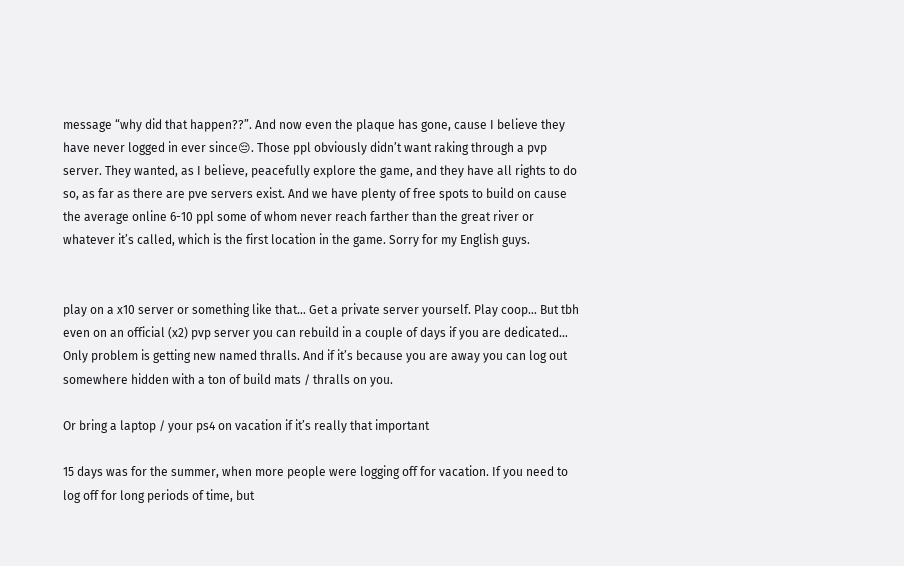message “why did that happen??”. And now even the plaque has gone, cause I believe they have never logged in ever since😔. Those ppl obviously didn’t want raking through a pvp server. They wanted, as I believe, peacefully explore the game, and they have all rights to do so, as far as there are pve servers exist. And we have plenty of free spots to build on cause the average online 6-10 ppl some of whom never reach farther than the great river or whatever it’s called, which is the first location in the game. Sorry for my English guys.


play on a x10 server or something like that… Get a private server yourself. Play coop… But tbh even on an official (x2) pvp server you can rebuild in a couple of days if you are dedicated… Only problem is getting new named thralls. And if it’s because you are away you can log out somewhere hidden with a ton of build mats / thralls on you.

Or bring a laptop / your ps4 on vacation if it’s really that important

15 days was for the summer, when more people were logging off for vacation. If you need to log off for long periods of time, but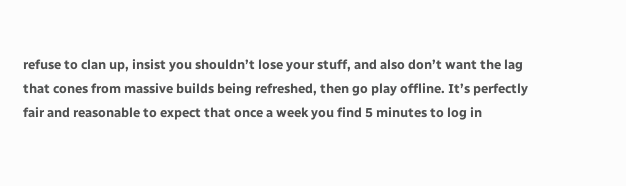refuse to clan up, insist you shouldn’t lose your stuff, and also don’t want the lag that cones from massive builds being refreshed, then go play offline. It’s perfectly fair and reasonable to expect that once a week you find 5 minutes to log in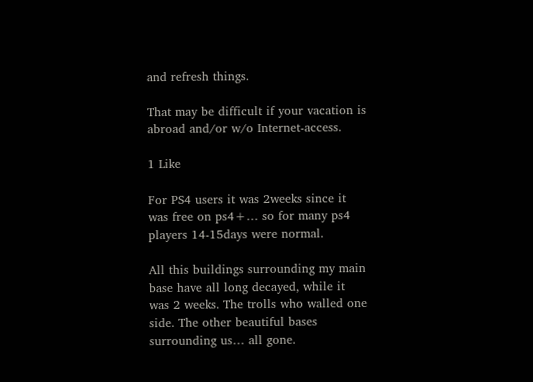and refresh things.

That may be difficult if your vacation is abroad and/or w/o Internet-access.

1 Like

For PS4 users it was 2weeks since it was free on ps4+… so for many ps4 players 14-15days were normal.

All this buildings surrounding my main base have all long decayed, while it was 2 weeks. The trolls who walled one side. The other beautiful bases surrounding us… all gone.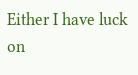Either I have luck on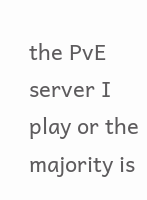the PvE server I play or the majority is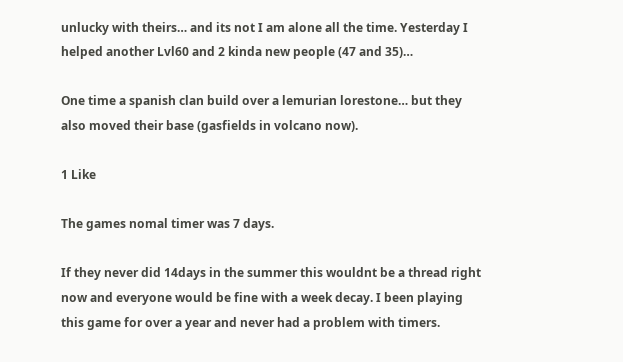unlucky with theirs… and its not I am alone all the time. Yesterday I helped another Lvl60 and 2 kinda new people (47 and 35)…

One time a spanish clan build over a lemurian lorestone… but they also moved their base (gasfields in volcano now).

1 Like

The games nomal timer was 7 days.

If they never did 14days in the summer this wouldnt be a thread right now and everyone would be fine with a week decay. I been playing this game for over a year and never had a problem with timers.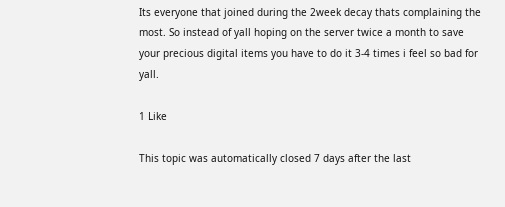Its everyone that joined during the 2week decay thats complaining the most. So instead of yall hoping on the server twice a month to save your precious digital items you have to do it 3-4 times i feel so bad for yall.

1 Like

This topic was automatically closed 7 days after the last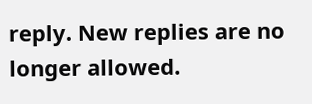reply. New replies are no longer allowed.